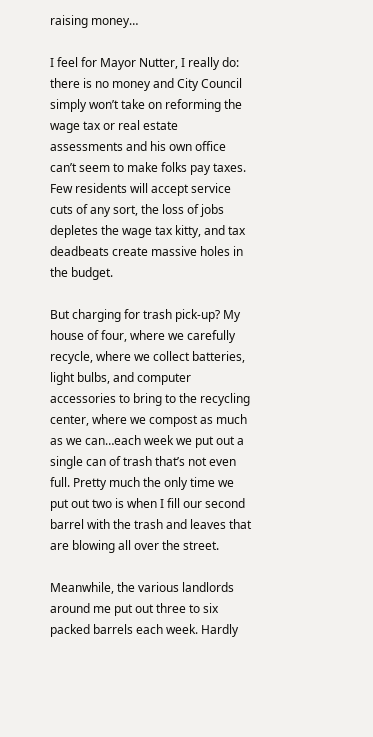raising money…

I feel for Mayor Nutter, I really do: there is no money and City Council simply won’t take on reforming the wage tax or real estate assessments and his own office can’t seem to make folks pay taxes. Few residents will accept service cuts of any sort, the loss of jobs depletes the wage tax kitty, and tax deadbeats create massive holes in the budget.

But charging for trash pick-up? My house of four, where we carefully recycle, where we collect batteries, light bulbs, and computer accessories to bring to the recycling center, where we compost as much as we can…each week we put out a single can of trash that’s not even full. Pretty much the only time we put out two is when I fill our second barrel with the trash and leaves that are blowing all over the street.

Meanwhile, the various landlords around me put out three to six packed barrels each week. Hardly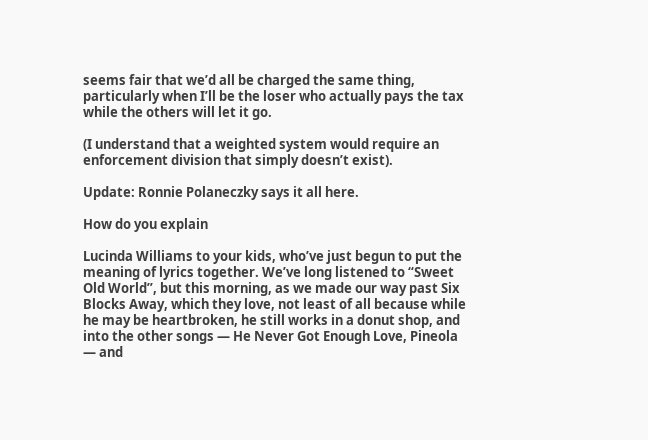seems fair that we’d all be charged the same thing, particularly when I’ll be the loser who actually pays the tax while the others will let it go.

(I understand that a weighted system would require an enforcement division that simply doesn’t exist).

Update: Ronnie Polaneczky says it all here.

How do you explain

Lucinda Williams to your kids, who’ve just begun to put the meaning of lyrics together. We’ve long listened to “Sweet Old World”, but this morning, as we made our way past Six Blocks Away, which they love, not least of all because while he may be heartbroken, he still works in a donut shop, and into the other songs — He Never Got Enough Love, Pineola — and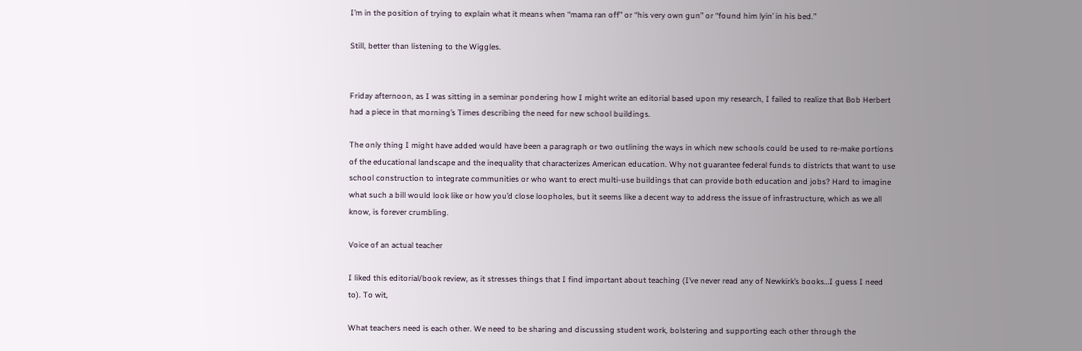I’m in the position of trying to explain what it means when “mama ran off” or “his very own gun” or “found him lyin’ in his bed.”

Still, better than listening to the Wiggles.


Friday afternoon, as I was sitting in a seminar pondering how I might write an editorial based upon my research, I failed to realize that Bob Herbert had a piece in that morning’s Times describing the need for new school buildings.

The only thing I might have added would have been a paragraph or two outlining the ways in which new schools could be used to re-make portions of the educational landscape and the inequality that characterizes American education. Why not guarantee federal funds to districts that want to use school construction to integrate communities or who want to erect multi-use buildings that can provide both education and jobs? Hard to imagine what such a bill would look like or how you’d close loopholes, but it seems like a decent way to address the issue of infrastructure, which as we all know, is forever crumbling.

Voice of an actual teacher

I liked this editorial/book review, as it stresses things that I find important about teaching (I’ve never read any of Newkirk’s books…I guess I need to). To wit,

What teachers need is each other. We need to be sharing and discussing student work, bolstering and supporting each other through the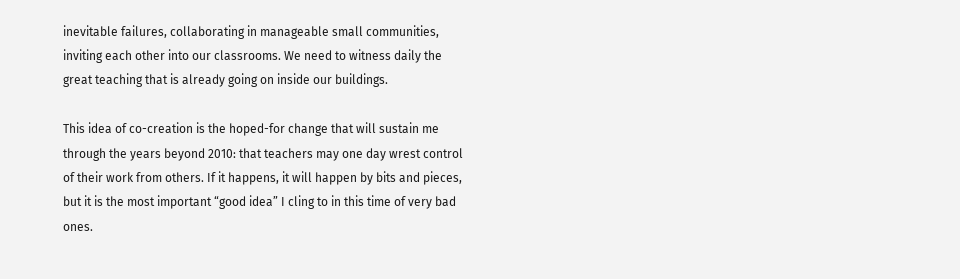inevitable failures, collaborating in manageable small communities, inviting each other into our classrooms. We need to witness daily the great teaching that is already going on inside our buildings.

This idea of co-creation is the hoped-for change that will sustain me through the years beyond 2010: that teachers may one day wrest control of their work from others. If it happens, it will happen by bits and pieces, but it is the most important “good idea” I cling to in this time of very bad ones.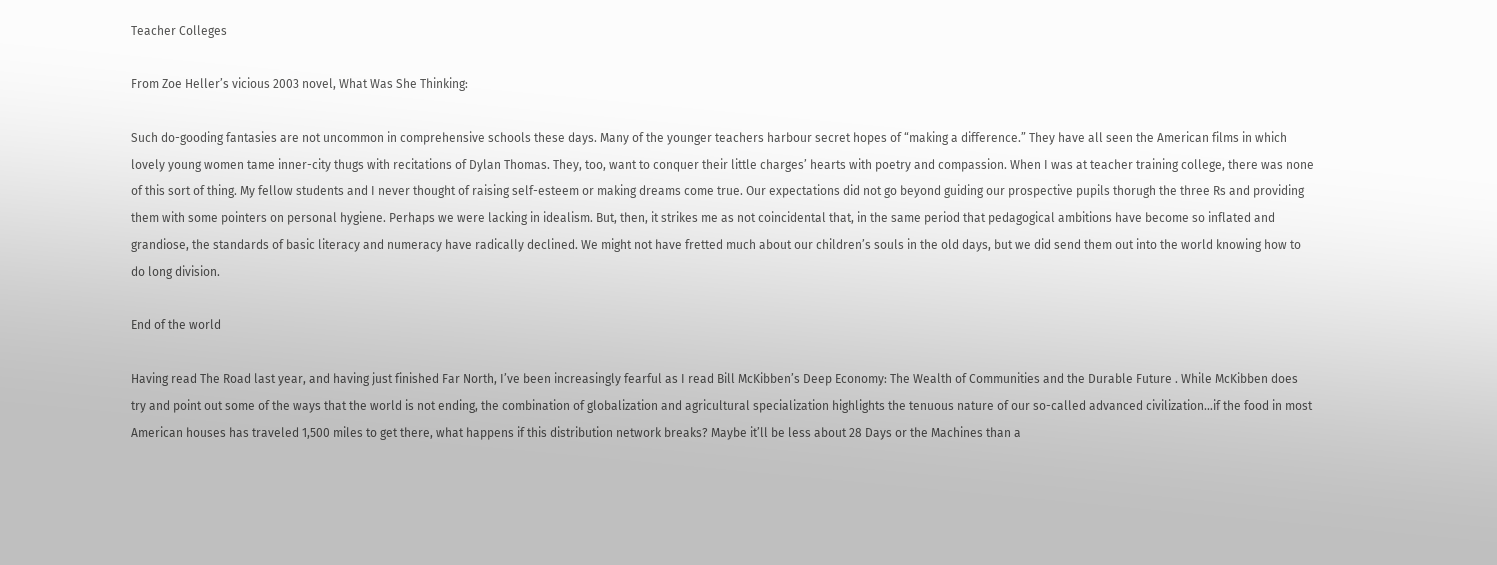Teacher Colleges

From Zoe Heller’s vicious 2003 novel, What Was She Thinking:

Such do-gooding fantasies are not uncommon in comprehensive schools these days. Many of the younger teachers harbour secret hopes of “making a difference.” They have all seen the American films in which lovely young women tame inner-city thugs with recitations of Dylan Thomas. They, too, want to conquer their little charges’ hearts with poetry and compassion. When I was at teacher training college, there was none of this sort of thing. My fellow students and I never thought of raising self-esteem or making dreams come true. Our expectations did not go beyond guiding our prospective pupils thorugh the three Rs and providing them with some pointers on personal hygiene. Perhaps we were lacking in idealism. But, then, it strikes me as not coincidental that, in the same period that pedagogical ambitions have become so inflated and grandiose, the standards of basic literacy and numeracy have radically declined. We might not have fretted much about our children’s souls in the old days, but we did send them out into the world knowing how to do long division.

End of the world

Having read The Road last year, and having just finished Far North, I’ve been increasingly fearful as I read Bill McKibben’s Deep Economy: The Wealth of Communities and the Durable Future . While McKibben does try and point out some of the ways that the world is not ending, the combination of globalization and agricultural specialization highlights the tenuous nature of our so-called advanced civilization…if the food in most American houses has traveled 1,500 miles to get there, what happens if this distribution network breaks? Maybe it’ll be less about 28 Days or the Machines than a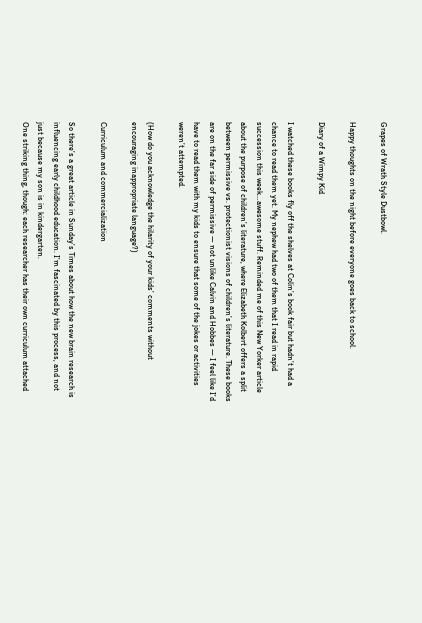Grapes of Wrath Style Dustbowl.

Happy thoughts on the night before everyone goes back to school.

Diary of a Wimpy Kid

I watched these books fly off the shelves at Colin’s book fair but hadn’t had a chance to read them yet. My nephew had two of them that I read in rapid succession this week…awesome stuff. Reminded me of this New Yorker article about the purpose of children’s literature, where Elizabeth Kolbert offers a split between permissive vs. protectionist visions of children’s literature. These books are on the far side of permissive — not unlike Calvin and Hobbes — I feel like I’d have to read them with my kids to ensure that some of the jokes or activities weren’t attempted.

(How do you acknowledge the hilarity of your kids’ comments without encouraging inappropriate language?)

Curriculum and commercialization

So there’s a great article in Sunday’s Times about how the new brain research is influencing early childhood education. I’m fascinated by this process, and not just because my son is in kindergarten.
One striking thing, though: each researcher has their own curriculum attached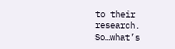to their research. So…what’s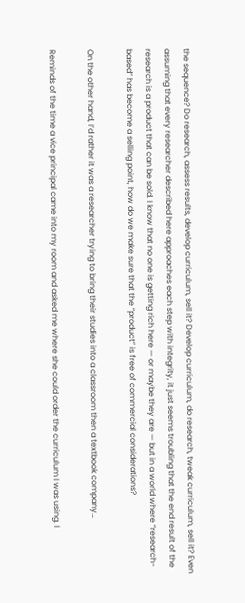the sequence? Do research, assess results, develop curriculum, sell it? Develop curriculum, do research, tweak curriculum, sell it? Even assuming that every researcher described here approaches each step with integrity, it just seems troubling that the end result of the research is a product that can be sold. I know that no one is getting rich here — or maybe they are — but in a world where “research-based” has become a selling point, how do we make sure that the “product” is free of commercial considerations?

On the other hand, I’d rather it was a researcher trying to bring their studies into a classroom then a textbook company…

Reminds of the time a vice principal came into my room and asked me where she could order the curriculum I was using. I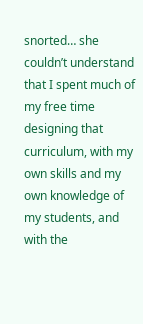snorted… she couldn’t understand that I spent much of my free time designing that curriculum, with my own skills and my own knowledge of my students, and with the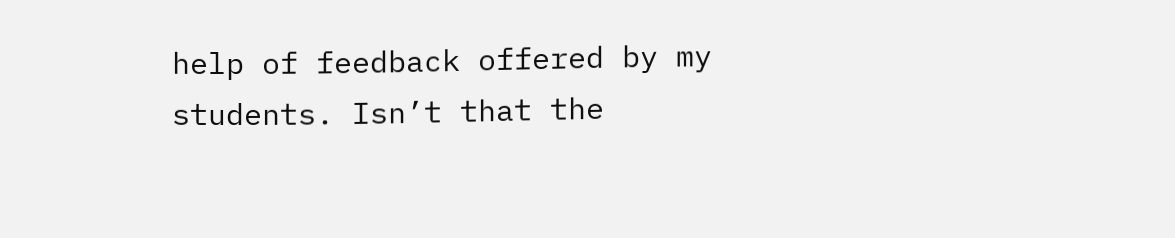help of feedback offered by my students. Isn’t that the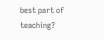best part of teaching?